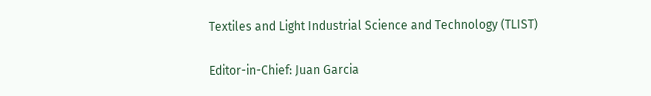Textiles and Light Industrial Science and Technology (TLIST)

Editor-in-Chief: Juan Garcia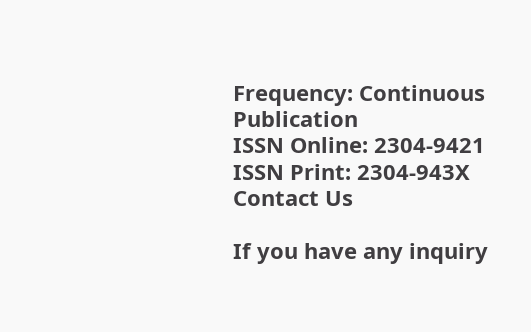Frequency: Continuous Publication
ISSN Online: 2304-9421
ISSN Print: 2304-943X
Contact Us

If you have any inquiry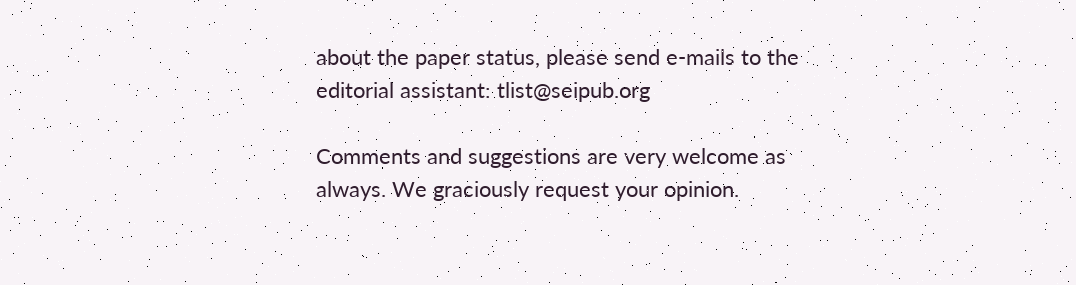about the paper status, please send e-mails to the editorial assistant: tlist@seipub.org

Comments and suggestions are very welcome as always. We graciously request your opinion.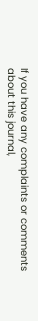If you have any complaints or comments about this journal,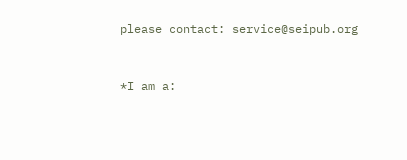please contact: service@seipub.org


*I am a: